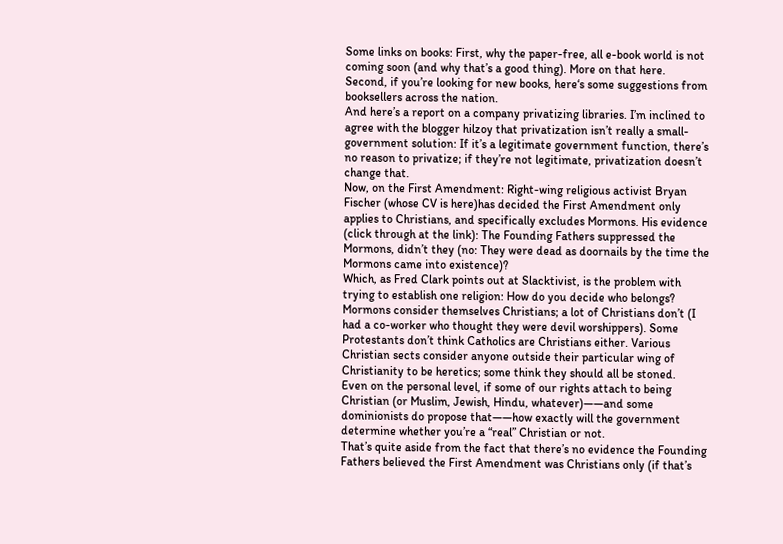Some links on books: First, why the paper-free, all e-book world is not coming soon (and why that’s a good thing). More on that here.
Second, if you’re looking for new books, here‘s some suggestions from booksellers across the nation.
And here’s a report on a company privatizing libraries. I’m inclined to agree with the blogger hilzoy that privatization isn’t really a small-government solution: If it’s a legitimate government function, there’s no reason to privatize; if they’re not legitimate, privatization doesn’t change that.
Now, on the First Amendment: Right-wing religious activist Bryan Fischer (whose CV is here)has decided the First Amendment only applies to Christians, and specifically excludes Mormons. His evidence (click through at the link): The Founding Fathers suppressed the Mormons, didn’t they (no: They were dead as doornails by the time the Mormons came into existence)?
Which, as Fred Clark points out at Slacktivist, is the problem with trying to establish one religion: How do you decide who belongs? Mormons consider themselves Christians; a lot of Christians don’t (I had a co-worker who thought they were devil worshippers). Some Protestants don’t think Catholics are Christians either. Various Christian sects consider anyone outside their particular wing of Christianity to be heretics; some think they should all be stoned.
Even on the personal level, if some of our rights attach to being Christian (or Muslim, Jewish, Hindu, whatever)——and some dominionists do propose that——how exactly will the government determine whether you’re a “real” Christian or not.
That’s quite aside from the fact that there’s no evidence the Founding Fathers believed the First Amendment was Christians only (if that’s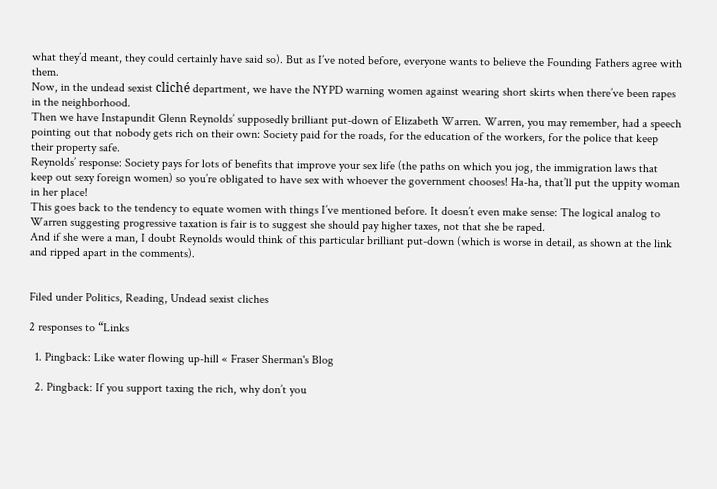what they’d meant, they could certainly have said so). But as I’ve noted before, everyone wants to believe the Founding Fathers agree with them.
Now, in the undead sexist cliché department, we have the NYPD warning women against wearing short skirts when there’ve been rapes in the neighborhood.
Then we have Instapundit Glenn Reynolds’ supposedly brilliant put-down of Elizabeth Warren. Warren, you may remember, had a speech pointing out that nobody gets rich on their own: Society paid for the roads, for the education of the workers, for the police that keep their property safe.
Reynolds’ response: Society pays for lots of benefits that improve your sex life (the paths on which you jog, the immigration laws that keep out sexy foreign women) so you’re obligated to have sex with whoever the government chooses! Ha-ha, that’ll put the uppity woman in her place!
This goes back to the tendency to equate women with things I’ve mentioned before. It doesn’t even make sense: The logical analog to Warren suggesting progressive taxation is fair is to suggest she should pay higher taxes, not that she be raped.
And if she were a man, I doubt Reynolds would think of this particular brilliant put-down (which is worse in detail, as shown at the link and ripped apart in the comments).


Filed under Politics, Reading, Undead sexist cliches

2 responses to “Links

  1. Pingback: Like water flowing up-hill « Fraser Sherman's Blog

  2. Pingback: If you support taxing the rich, why don’t you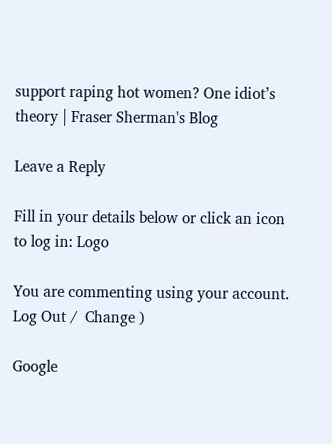support raping hot women? One idiot’s theory | Fraser Sherman's Blog

Leave a Reply

Fill in your details below or click an icon to log in: Logo

You are commenting using your account. Log Out /  Change )

Google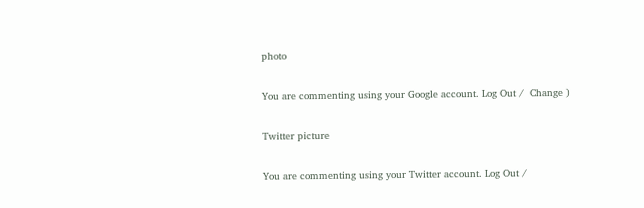photo

You are commenting using your Google account. Log Out /  Change )

Twitter picture

You are commenting using your Twitter account. Log Out /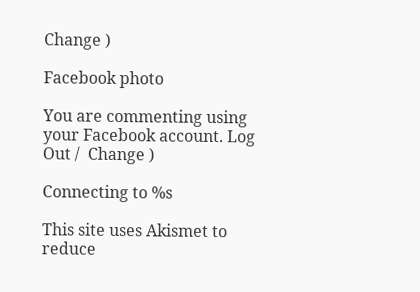Change )

Facebook photo

You are commenting using your Facebook account. Log Out /  Change )

Connecting to %s

This site uses Akismet to reduce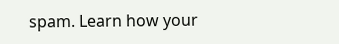spam. Learn how your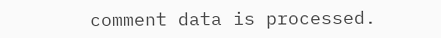comment data is processed.